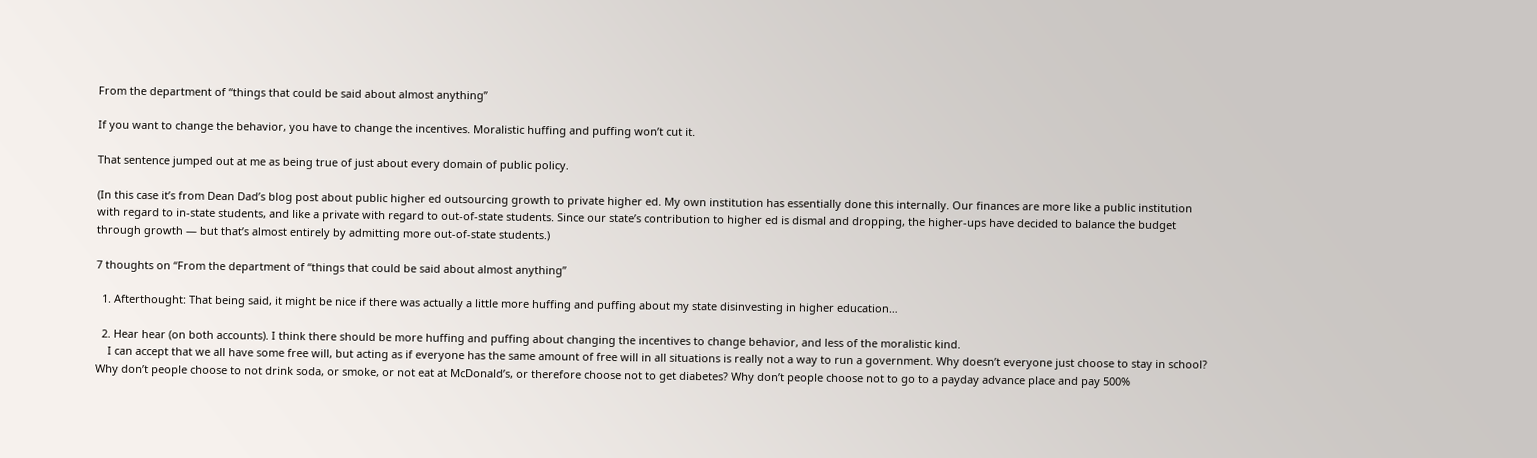From the department of “things that could be said about almost anything”

If you want to change the behavior, you have to change the incentives. Moralistic huffing and puffing won’t cut it.

That sentence jumped out at me as being true of just about every domain of public policy.

(In this case it’s from Dean Dad’s blog post about public higher ed outsourcing growth to private higher ed. My own institution has essentially done this internally. Our finances are more like a public institution with regard to in-state students, and like a private with regard to out-of-state students. Since our state’s contribution to higher ed is dismal and dropping, the higher-ups have decided to balance the budget through growth — but that’s almost entirely by admitting more out-of-state students.)

7 thoughts on “From the department of “things that could be said about almost anything”

  1. Afterthought: That being said, it might be nice if there was actually a little more huffing and puffing about my state disinvesting in higher education…

  2. Hear hear (on both accounts). I think there should be more huffing and puffing about changing the incentives to change behavior, and less of the moralistic kind.
    I can accept that we all have some free will, but acting as if everyone has the same amount of free will in all situations is really not a way to run a government. Why doesn’t everyone just choose to stay in school? Why don’t people choose to not drink soda, or smoke, or not eat at McDonald’s, or therefore choose not to get diabetes? Why don’t people choose not to go to a payday advance place and pay 500%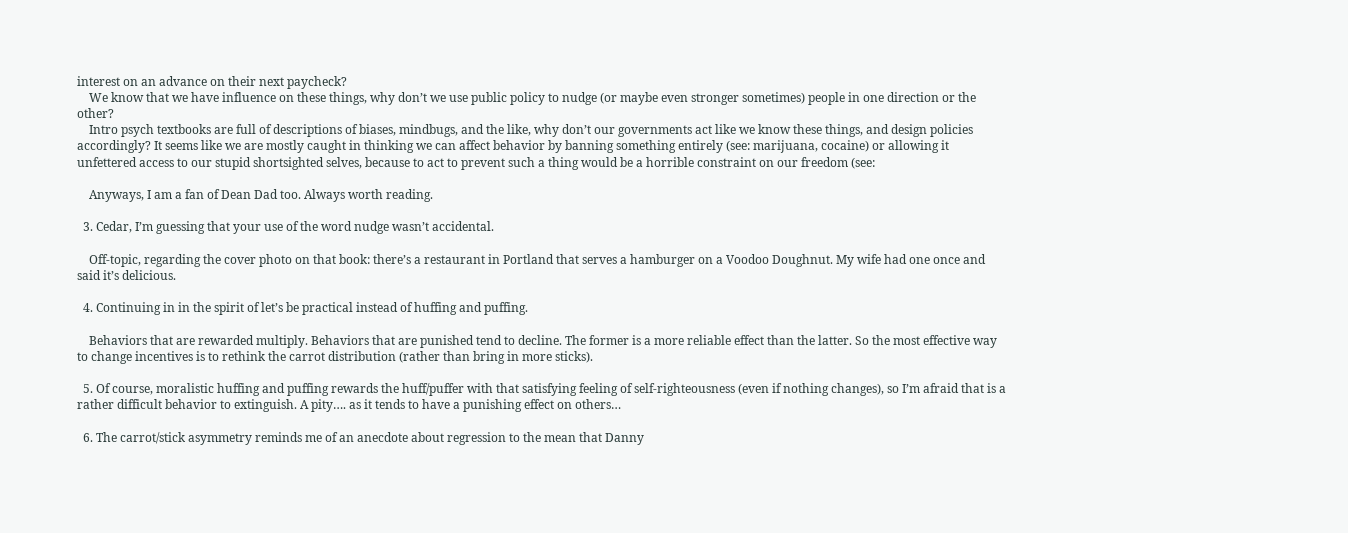interest on an advance on their next paycheck?
    We know that we have influence on these things, why don’t we use public policy to nudge (or maybe even stronger sometimes) people in one direction or the other?
    Intro psych textbooks are full of descriptions of biases, mindbugs, and the like, why don’t our governments act like we know these things, and design policies accordingly? It seems like we are mostly caught in thinking we can affect behavior by banning something entirely (see: marijuana, cocaine) or allowing it unfettered access to our stupid shortsighted selves, because to act to prevent such a thing would be a horrible constraint on our freedom (see:

    Anyways, I am a fan of Dean Dad too. Always worth reading.

  3. Cedar, I’m guessing that your use of the word nudge wasn’t accidental.

    Off-topic, regarding the cover photo on that book: there’s a restaurant in Portland that serves a hamburger on a Voodoo Doughnut. My wife had one once and said it’s delicious.

  4. Continuing in in the spirit of let’s be practical instead of huffing and puffing.

    Behaviors that are rewarded multiply. Behaviors that are punished tend to decline. The former is a more reliable effect than the latter. So the most effective way to change incentives is to rethink the carrot distribution (rather than bring in more sticks).

  5. Of course, moralistic huffing and puffing rewards the huff/puffer with that satisfying feeling of self-righteousness (even if nothing changes), so I’m afraid that is a rather difficult behavior to extinguish. A pity…. as it tends to have a punishing effect on others…

  6. The carrot/stick asymmetry reminds me of an anecdote about regression to the mean that Danny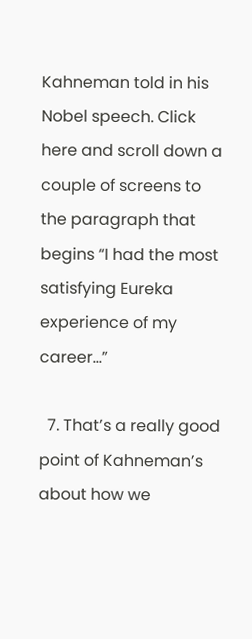Kahneman told in his Nobel speech. Click here and scroll down a couple of screens to the paragraph that begins “I had the most satisfying Eureka experience of my career…”

  7. That’s a really good point of Kahneman’s about how we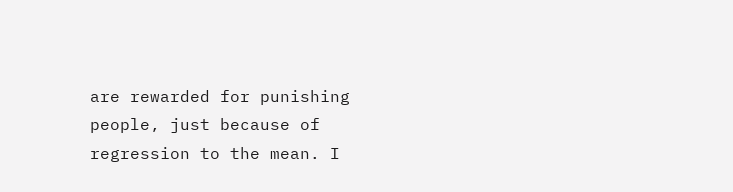are rewarded for punishing people, just because of regression to the mean. I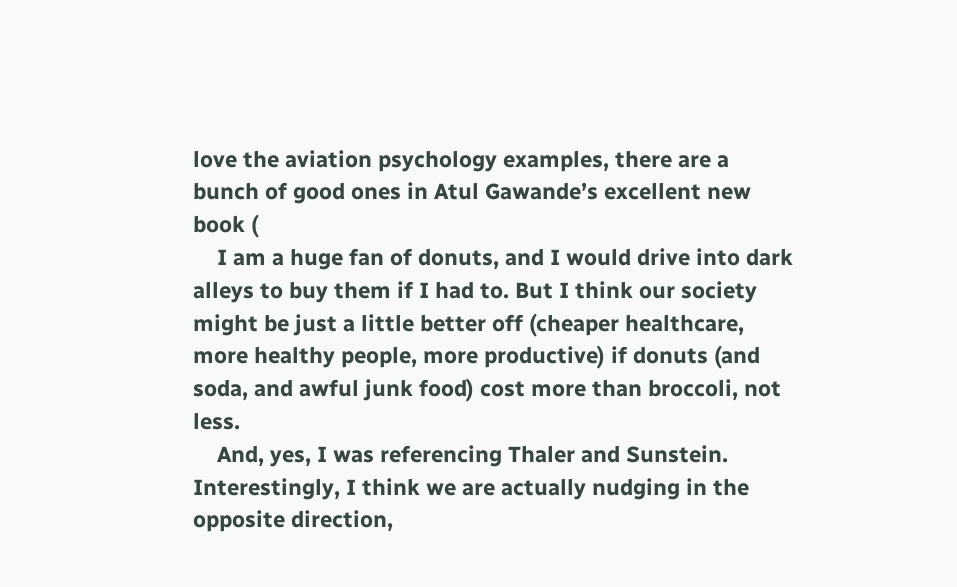love the aviation psychology examples, there are a bunch of good ones in Atul Gawande’s excellent new book (
    I am a huge fan of donuts, and I would drive into dark alleys to buy them if I had to. But I think our society might be just a little better off (cheaper healthcare, more healthy people, more productive) if donuts (and soda, and awful junk food) cost more than broccoli, not less.
    And, yes, I was referencing Thaler and Sunstein. Interestingly, I think we are actually nudging in the opposite direction,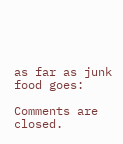as far as junk food goes:

Comments are closed.